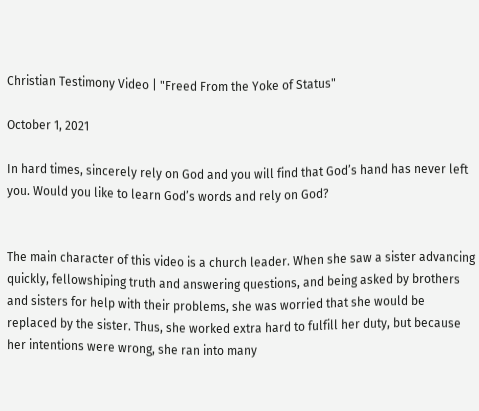Christian Testimony Video | "Freed From the Yoke of Status"

October 1, 2021

In hard times, sincerely rely on God and you will find that God’s hand has never left you. Would you like to learn God’s words and rely on God?


The main character of this video is a church leader. When she saw a sister advancing quickly, fellowshiping truth and answering questions, and being asked by brothers and sisters for help with their problems, she was worried that she would be replaced by the sister. Thus, she worked extra hard to fulfill her duty, but because her intentions were wrong, she ran into many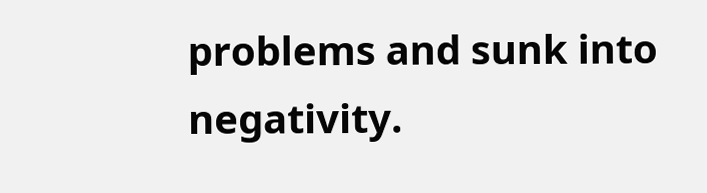problems and sunk into negativity.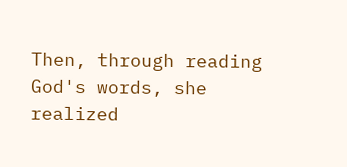Then, through reading God's words, she realized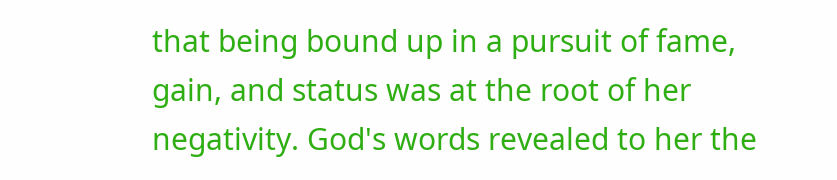that being bound up in a pursuit of fame, gain, and status was at the root of her negativity. God's words revealed to her the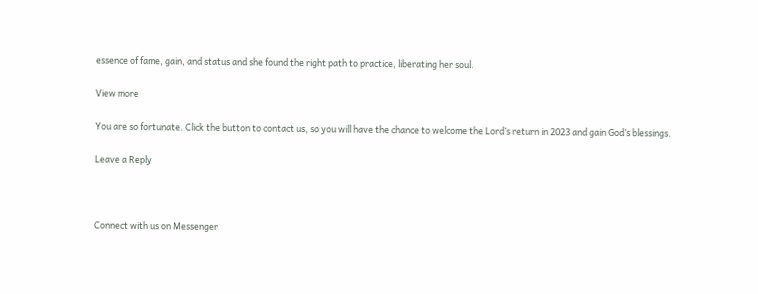essence of fame, gain, and status and she found the right path to practice, liberating her soul.

View more

You are so fortunate. Click the button to contact us, so you will have the chance to welcome the Lord’s return in 2023 and gain God’s blessings.

Leave a Reply



Connect with us on Messenger